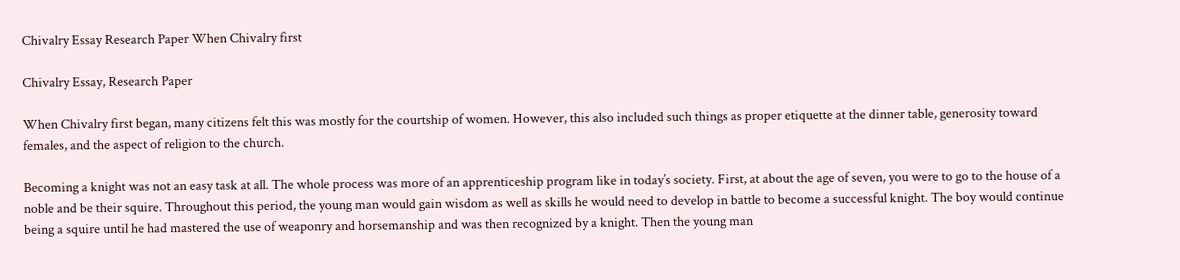Chivalry Essay Research Paper When Chivalry first

Chivalry Essay, Research Paper

When Chivalry first began, many citizens felt this was mostly for the courtship of women. However, this also included such things as proper etiquette at the dinner table, generosity toward females, and the aspect of religion to the church.

Becoming a knight was not an easy task at all. The whole process was more of an apprenticeship program like in today’s society. First, at about the age of seven, you were to go to the house of a noble and be their squire. Throughout this period, the young man would gain wisdom as well as skills he would need to develop in battle to become a successful knight. The boy would continue being a squire until he had mastered the use of weaponry and horsemanship and was then recognized by a knight. Then the young man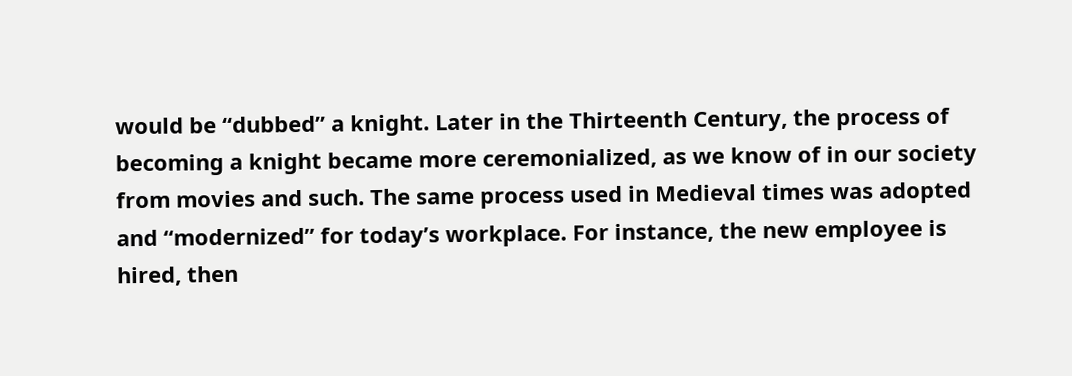would be “dubbed” a knight. Later in the Thirteenth Century, the process of becoming a knight became more ceremonialized, as we know of in our society from movies and such. The same process used in Medieval times was adopted and “modernized” for today’s workplace. For instance, the new employee is hired, then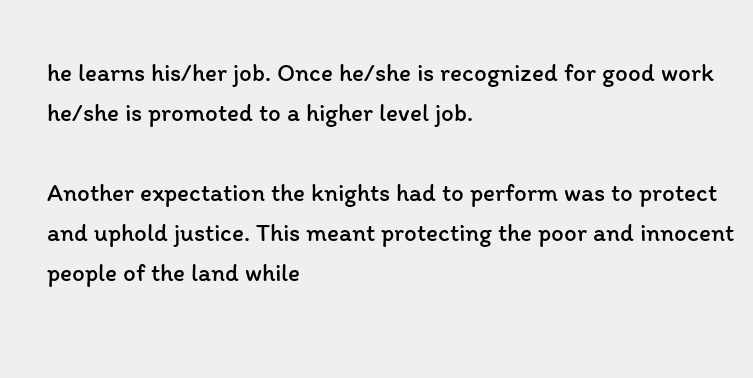he learns his/her job. Once he/she is recognized for good work he/she is promoted to a higher level job.

Another expectation the knights had to perform was to protect and uphold justice. This meant protecting the poor and innocent people of the land while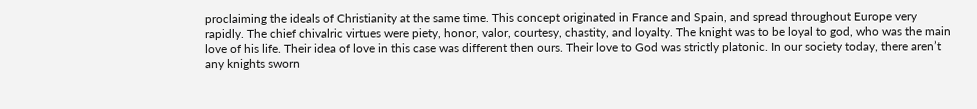proclaiming the ideals of Christianity at the same time. This concept originated in France and Spain, and spread throughout Europe very rapidly. The chief chivalric virtues were piety, honor, valor, courtesy, chastity, and loyalty. The knight was to be loyal to god, who was the main love of his life. Their idea of love in this case was different then ours. Their love to God was strictly platonic. In our society today, there aren’t any knights sworn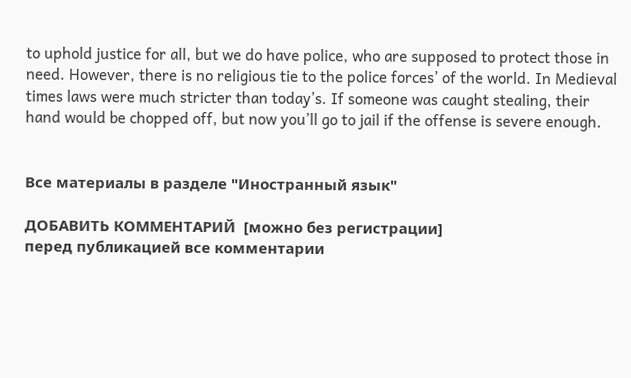to uphold justice for all, but we do have police, who are supposed to protect those in need. However, there is no religious tie to the police forces’ of the world. In Medieval times laws were much stricter than today’s. If someone was caught stealing, their hand would be chopped off, but now you’ll go to jail if the offense is severe enough.


Все материалы в разделе "Иностранный язык"

ДОБАВИТЬ КОММЕНТАРИЙ  [можно без регистрации]
перед публикацией все комментарии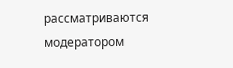рассматриваются модератором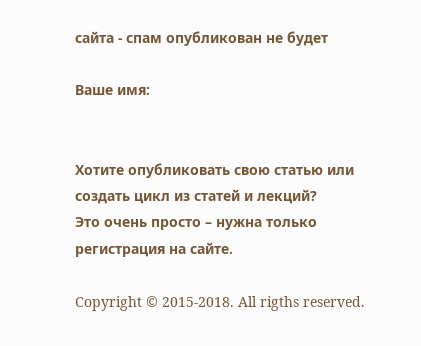сайта - спам опубликован не будет

Ваше имя:


Хотите опубликовать свою статью или создать цикл из статей и лекций?
Это очень просто – нужна только регистрация на сайте.

Copyright © 2015-2018. All rigths reserved.